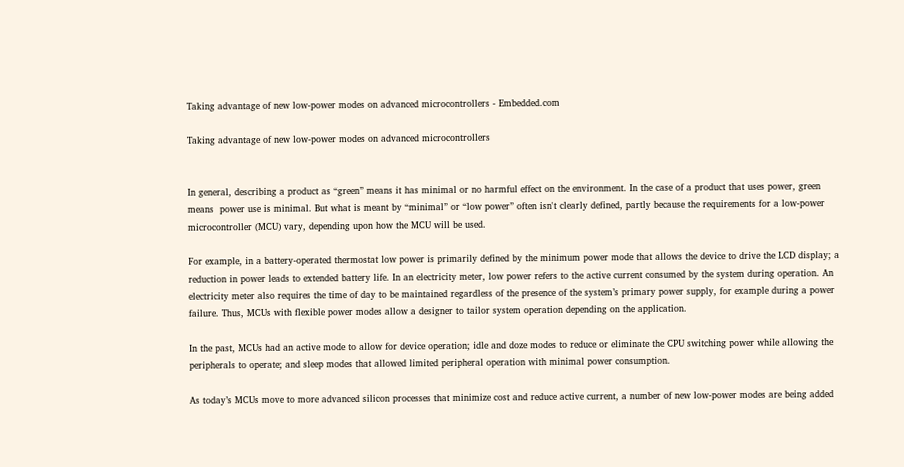Taking advantage of new low-power modes on advanced microcontrollers - Embedded.com

Taking advantage of new low-power modes on advanced microcontrollers


In general, describing a product as “green” means it has minimal or no harmful effect on the environment. In the case of a product that uses power, green means  power use is minimal. But what is meant by “minimal” or “low power” often isn't clearly defined, partly because the requirements for a low-power microcontroller (MCU) vary, depending upon how the MCU will be used.

For example, in a battery-operated thermostat low power is primarily defined by the minimum power mode that allows the device to drive the LCD display; a reduction in power leads to extended battery life. In an electricity meter, low power refers to the active current consumed by the system during operation. An electricity meter also requires the time of day to be maintained regardless of the presence of the system’s primary power supply, for example during a power failure. Thus, MCUs with flexible power modes allow a designer to tailor system operation depending on the application.

In the past, MCUs had an active mode to allow for device operation; idle and doze modes to reduce or eliminate the CPU switching power while allowing the peripherals to operate; and sleep modes that allowed limited peripheral operation with minimal power consumption.

As today’s MCUs move to more advanced silicon processes that minimize cost and reduce active current, a number of new low-power modes are being added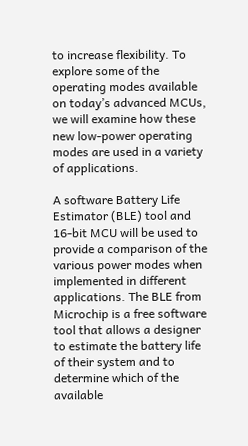to increase flexibility. To explore some of the operating modes available on today’s advanced MCUs, we will examine how these new low-power operating modes are used in a variety of applications.

A software Battery Life Estimator (BLE) tool and 16-bit MCU will be used to provide a comparison of the various power modes when implemented in different applications. The BLE from Microchip is a free software tool that allows a designer to estimate the battery life of their system and to determine which of the available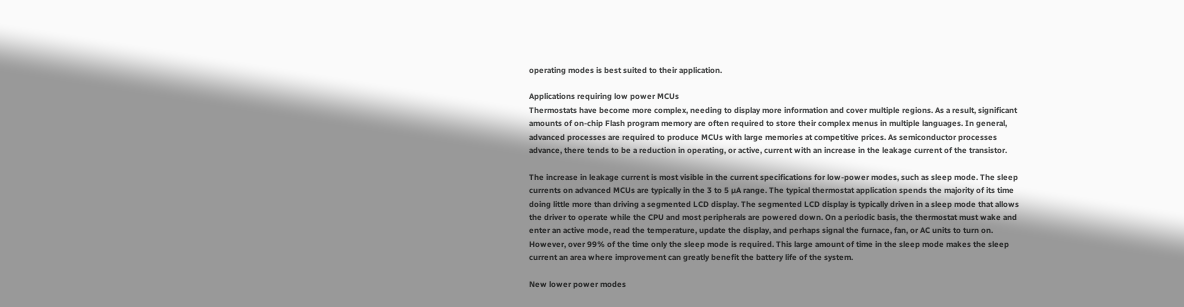operating modes is best suited to their application.

Applications requiring low power MCUs
Thermostats have become more complex, needing to display more information and cover multiple regions. As a result, significant amounts of on-chip Flash program memory are often required to store their complex menus in multiple languages. In general, advanced processes are required to produce MCUs with large memories at competitive prices. As semiconductor processes advance, there tends to be a reduction in operating, or active, current with an increase in the leakage current of the transistor.

The increase in leakage current is most visible in the current specifications for low-power modes, such as sleep mode. The sleep currents on advanced MCUs are typically in the 3 to 5 µA range. The typical thermostat application spends the majority of its time doing little more than driving a segmented LCD display. The segmented LCD display is typically driven in a sleep mode that allows the driver to operate while the CPU and most peripherals are powered down. On a periodic basis, the thermostat must wake and enter an active mode, read the temperature, update the display, and perhaps signal the furnace, fan, or AC units to turn on. However, over 99% of the time only the sleep mode is required. This large amount of time in the sleep mode makes the sleep current an area where improvement can greatly benefit the battery life of the system.

New lower power modes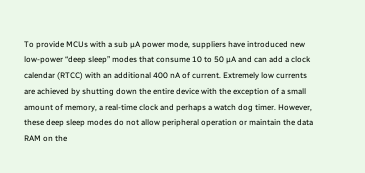To provide MCUs with a sub µA power mode, suppliers have introduced new low-power “deep sleep” modes that consume 10 to 50 µA and can add a clock calendar (RTCC) with an additional 400 nA of current. Extremely low currents are achieved by shutting down the entire device with the exception of a small amount of memory, a real-time clock and perhaps a watch dog timer. However, these deep sleep modes do not allow peripheral operation or maintain the data RAM on the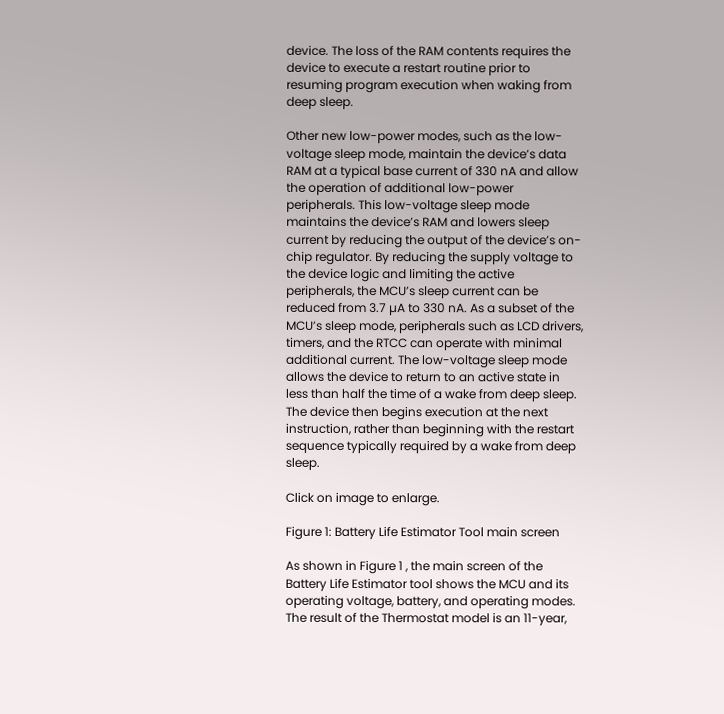device. The loss of the RAM contents requires the device to execute a restart routine prior to resuming program execution when waking from deep sleep.

Other new low-power modes, such as the low-voltage sleep mode, maintain the device’s data RAM at a typical base current of 330 nA and allow the operation of additional low-power peripherals. This low-voltage sleep mode maintains the device’s RAM and lowers sleep current by reducing the output of the device’s on-chip regulator. By reducing the supply voltage to the device logic and limiting the active peripherals, the MCU’s sleep current can be reduced from 3.7 µA to 330 nA. As a subset of the MCU’s sleep mode, peripherals such as LCD drivers, timers, and the RTCC can operate with minimal additional current. The low-voltage sleep mode allows the device to return to an active state in less than half the time of a wake from deep sleep. The device then begins execution at the next instruction, rather than beginning with the restart sequence typically required by a wake from deep sleep.

Click on image to enlarge.

Figure 1: Battery Life Estimator Tool main screen

As shown in Figure 1 , the main screen of the Battery Life Estimator tool shows the MCU and its operating voltage, battery, and operating modes. The result of the Thermostat model is an 11-year,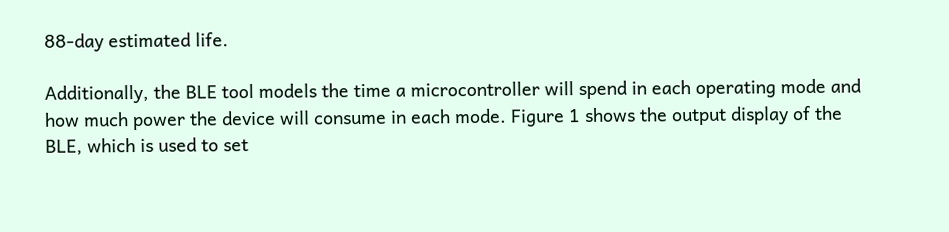88-day estimated life.

Additionally, the BLE tool models the time a microcontroller will spend in each operating mode and how much power the device will consume in each mode. Figure 1 shows the output display of the BLE, which is used to set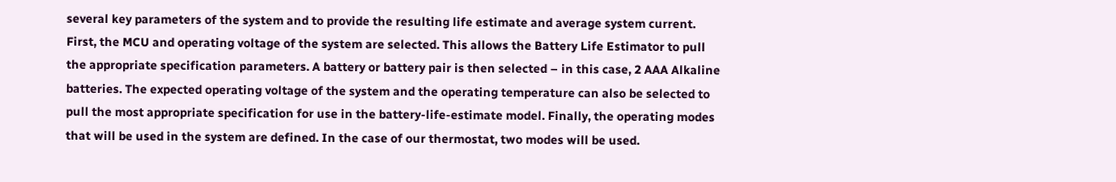several key parameters of the system and to provide the resulting life estimate and average system current. First, the MCU and operating voltage of the system are selected. This allows the Battery Life Estimator to pull the appropriate specification parameters. A battery or battery pair is then selected – in this case, 2 AAA Alkaline batteries. The expected operating voltage of the system and the operating temperature can also be selected to pull the most appropriate specification for use in the battery-life-estimate model. Finally, the operating modes that will be used in the system are defined. In the case of our thermostat, two modes will be used.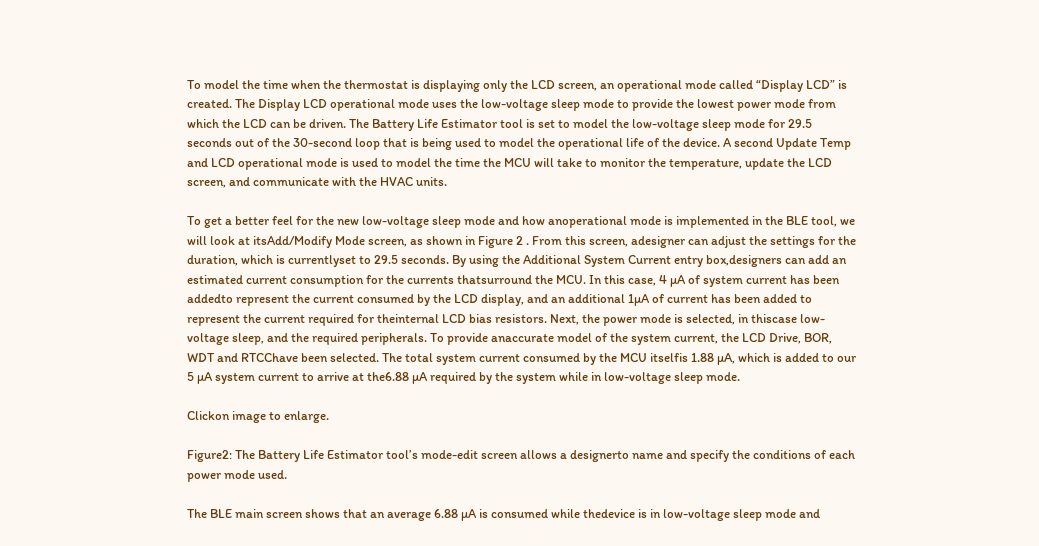To model the time when the thermostat is displaying only the LCD screen, an operational mode called “Display LCD” is created. The Display LCD operational mode uses the low-voltage sleep mode to provide the lowest power mode from which the LCD can be driven. The Battery Life Estimator tool is set to model the low-voltage sleep mode for 29.5 seconds out of the 30-second loop that is being used to model the operational life of the device. A second Update Temp and LCD operational mode is used to model the time the MCU will take to monitor the temperature, update the LCD screen, and communicate with the HVAC units.

To get a better feel for the new low-voltage sleep mode and how anoperational mode is implemented in the BLE tool, we will look at itsAdd/Modify Mode screen, as shown in Figure 2 . From this screen, adesigner can adjust the settings for the duration, which is currentlyset to 29.5 seconds. By using the Additional System Current entry box,designers can add an estimated current consumption for the currents thatsurround the MCU. In this case, 4 µA of system current has been addedto represent the current consumed by the LCD display, and an additional 1µA of current has been added to represent the current required for theinternal LCD bias resistors. Next, the power mode is selected, in thiscase low-voltage sleep, and the required peripherals. To provide anaccurate model of the system current, the LCD Drive, BOR, WDT and RTCChave been selected. The total system current consumed by the MCU itselfis 1.88 µA, which is added to our 5 µA system current to arrive at the6.88 µA required by the system while in low-voltage sleep mode.

Clickon image to enlarge.

Figure2: The Battery Life Estimator tool’s mode-edit screen allows a designerto name and specify the conditions of each power mode used.

The BLE main screen shows that an average 6.88 µA is consumed while thedevice is in low-voltage sleep mode and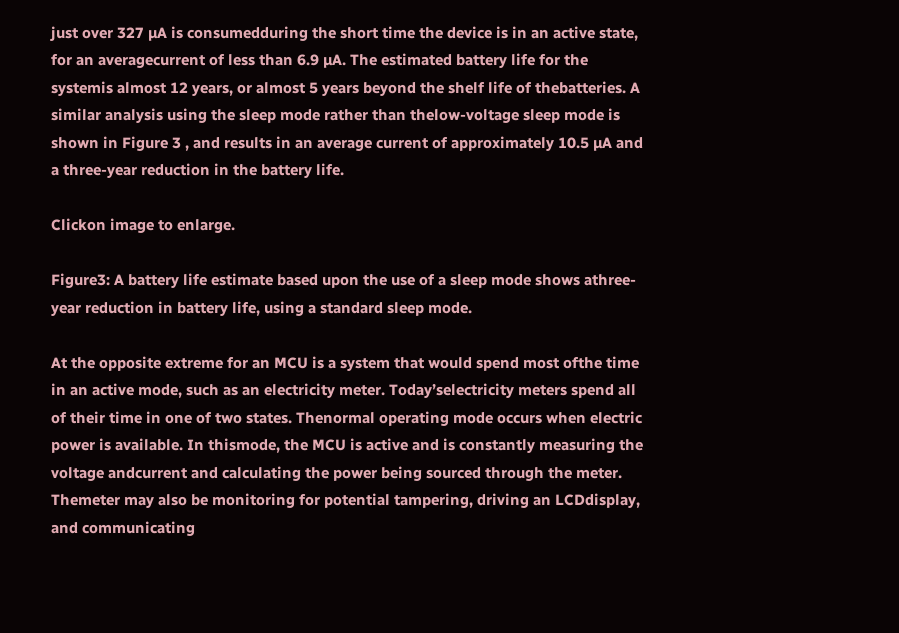just over 327 µA is consumedduring the short time the device is in an active state, for an averagecurrent of less than 6.9 µA. The estimated battery life for the systemis almost 12 years, or almost 5 years beyond the shelf life of thebatteries. A similar analysis using the sleep mode rather than thelow-voltage sleep mode is shown in Figure 3 , and results in an average current of approximately 10.5 µA and a three-year reduction in the battery life.

Clickon image to enlarge.

Figure3: A battery life estimate based upon the use of a sleep mode shows athree-year reduction in battery life, using a standard sleep mode.

At the opposite extreme for an MCU is a system that would spend most ofthe time in an active mode, such as an electricity meter. Today’selectricity meters spend all of their time in one of two states. Thenormal operating mode occurs when electric power is available. In thismode, the MCU is active and is constantly measuring the voltage andcurrent and calculating the power being sourced through the meter. Themeter may also be monitoring for potential tampering, driving an LCDdisplay, and communicating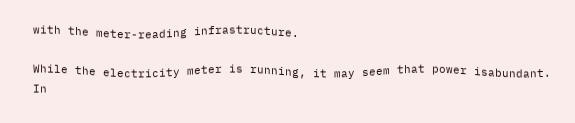with the meter-reading infrastructure.

While the electricity meter is running, it may seem that power isabundant. In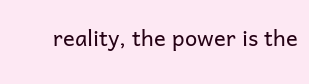reality, the power is the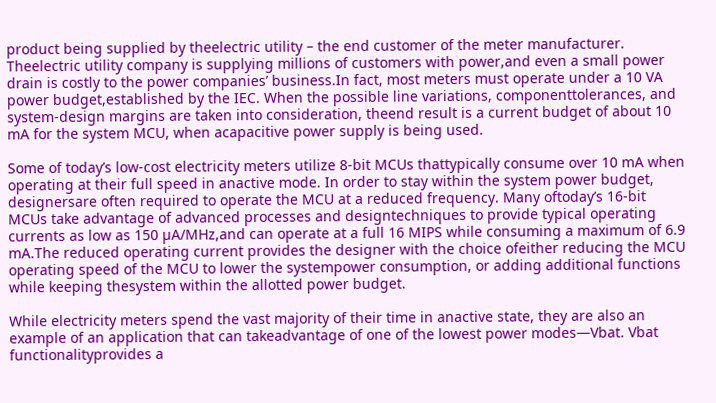product being supplied by theelectric utility – the end customer of the meter manufacturer. Theelectric utility company is supplying millions of customers with power,and even a small power drain is costly to the power companies’ business.In fact, most meters must operate under a 10 VA power budget,established by the IEC. When the possible line variations, componenttolerances, and system-design margins are taken into consideration, theend result is a current budget of about 10 mA for the system MCU, when acapacitive power supply is being used.

Some of today’s low-cost electricity meters utilize 8-bit MCUs thattypically consume over 10 mA when operating at their full speed in anactive mode. In order to stay within the system power budget, designersare often required to operate the MCU at a reduced frequency. Many oftoday’s 16-bit MCUs take advantage of advanced processes and designtechniques to provide typical operating currents as low as 150 µA/MHz,and can operate at a full 16 MIPS while consuming a maximum of 6.9 mA.The reduced operating current provides the designer with the choice ofeither reducing the MCU operating speed of the MCU to lower the systempower consumption, or adding additional functions while keeping thesystem within the allotted power budget.

While electricity meters spend the vast majority of their time in anactive state, they are also an example of an application that can takeadvantage of one of the lowest power modes—Vbat. Vbat functionalityprovides a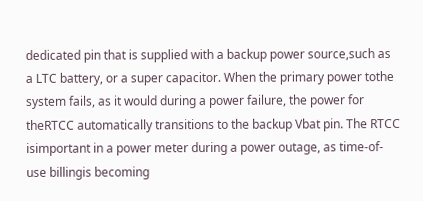dedicated pin that is supplied with a backup power source,such as a LTC battery, or a super capacitor. When the primary power tothe system fails, as it would during a power failure, the power for theRTCC automatically transitions to the backup Vbat pin. The RTCC isimportant in a power meter during a power outage, as time-of-use billingis becoming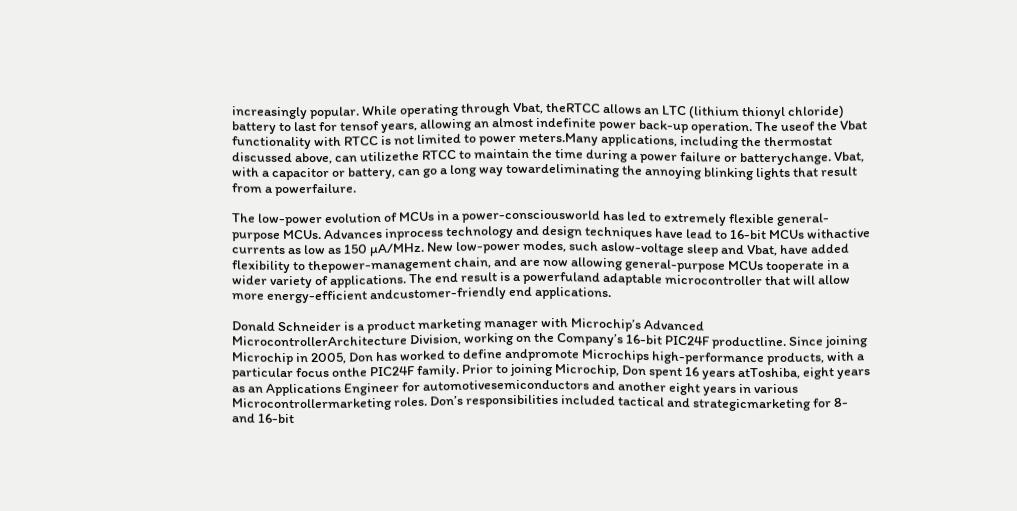increasingly popular. While operating through Vbat, theRTCC allows an LTC (lithium thionyl chloride) battery to last for tensof years, allowing an almost indefinite power back-up operation. The useof the Vbat functionality with RTCC is not limited to power meters.Many applications, including the thermostat discussed above, can utilizethe RTCC to maintain the time during a power failure or batterychange. Vbat, with a capacitor or battery, can go a long way towardeliminating the annoying blinking lights that result from a powerfailure.

The low-power evolution of MCUs in a power-consciousworld has led to extremely flexible general-purpose MCUs. Advances inprocess technology and design techniques have lead to 16-bit MCUs withactive currents as low as 150 µA/MHz. New low-power modes, such aslow-voltage sleep and Vbat, have added flexibility to thepower-management chain, and are now allowing general-purpose MCUs tooperate in a wider variety of applications. The end result is a powerfuland adaptable microcontroller that will allow more energy-efficient andcustomer-friendly end applications.

Donald Schneider is a product marketing manager with Microchip’s Advanced MicrocontrollerArchitecture Division, working on the Company’s 16-bit PIC24F productline. Since joining Microchip in 2005, Don has worked to define andpromote Microchips high-performance products, with a particular focus onthe PIC24F family. Prior to joining Microchip, Don spent 16 years atToshiba, eight years as an Applications Engineer for automotivesemiconductors and another eight years in various Microcontrollermarketing roles. Don’s responsibilities included tactical and strategicmarketing for 8- and 16-bit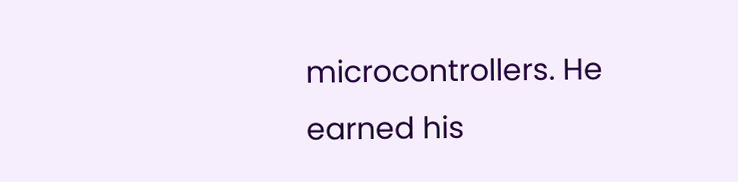microcontrollers. He earned his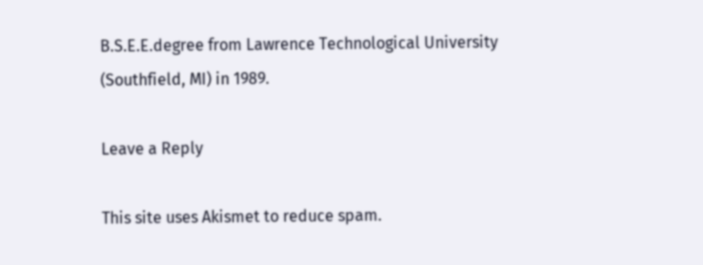B.S.E.E.degree from Lawrence Technological University (Southfield, MI) in 1989.

Leave a Reply

This site uses Akismet to reduce spam.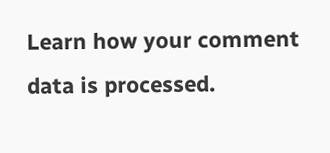Learn how your comment data is processed.